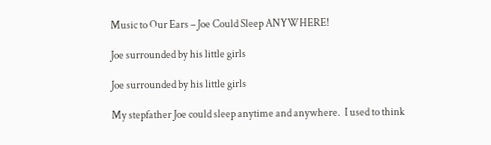Music to Our Ears – Joe Could Sleep ANYWHERE!

Joe surrounded by his little girls

Joe surrounded by his little girls

My stepfather Joe could sleep anytime and anywhere.  I used to think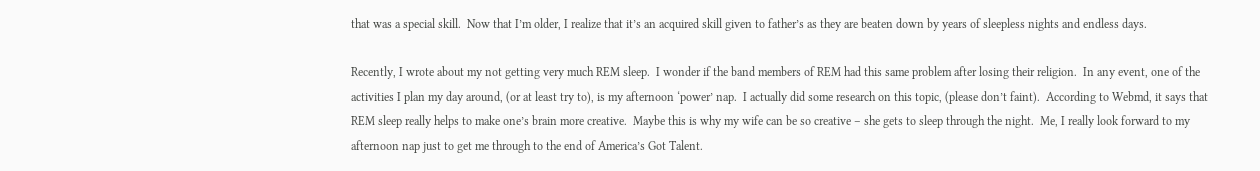that was a special skill.  Now that I’m older, I realize that it’s an acquired skill given to father’s as they are beaten down by years of sleepless nights and endless days.

Recently, I wrote about my not getting very much REM sleep.  I wonder if the band members of REM had this same problem after losing their religion.  In any event, one of the activities I plan my day around, (or at least try to), is my afternoon ‘power’ nap.  I actually did some research on this topic, (please don’t faint).  According to Webmd, it says that REM sleep really helps to make one’s brain more creative.  Maybe this is why my wife can be so creative – she gets to sleep through the night.  Me, I really look forward to my afternoon nap just to get me through to the end of America’s Got Talent.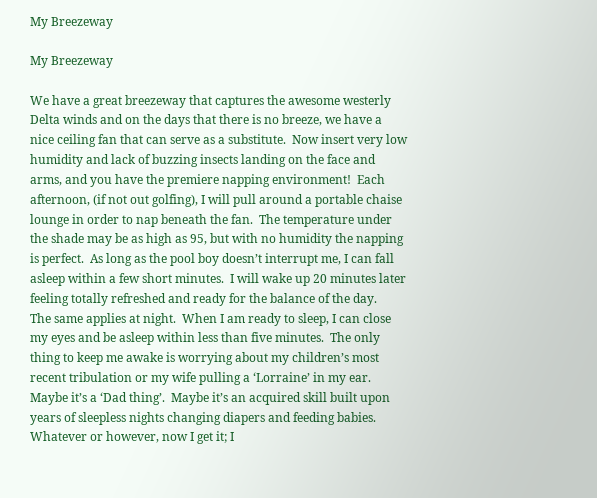My Breezeway

My Breezeway

We have a great breezeway that captures the awesome westerly Delta winds and on the days that there is no breeze, we have a nice ceiling fan that can serve as a substitute.  Now insert very low humidity and lack of buzzing insects landing on the face and arms, and you have the premiere napping environment!  Each afternoon, (if not out golfing), I will pull around a portable chaise lounge in order to nap beneath the fan.  The temperature under the shade may be as high as 95, but with no humidity the napping is perfect.  As long as the pool boy doesn’t interrupt me, I can fall asleep within a few short minutes.  I will wake up 20 minutes later feeling totally refreshed and ready for the balance of the day.
The same applies at night.  When I am ready to sleep, I can close my eyes and be asleep within less than five minutes.  The only thing to keep me awake is worrying about my children’s most recent tribulation or my wife pulling a ‘Lorraine’ in my ear.
Maybe it’s a ‘Dad thing’.  Maybe it’s an acquired skill built upon years of sleepless nights changing diapers and feeding babies.  Whatever or however, now I get it; I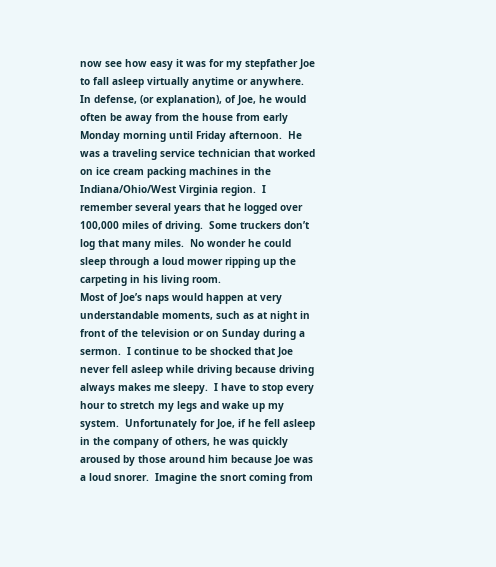now see how easy it was for my stepfather Joe to fall asleep virtually anytime or anywhere.  In defense, (or explanation), of Joe, he would often be away from the house from early Monday morning until Friday afternoon.  He was a traveling service technician that worked on ice cream packing machines in the Indiana/Ohio/West Virginia region.  I remember several years that he logged over 100,000 miles of driving.  Some truckers don’t log that many miles.  No wonder he could sleep through a loud mower ripping up the carpeting in his living room.
Most of Joe’s naps would happen at very understandable moments, such as at night in front of the television or on Sunday during a sermon.  I continue to be shocked that Joe never fell asleep while driving because driving always makes me sleepy.  I have to stop every hour to stretch my legs and wake up my system.  Unfortunately for Joe, if he fell asleep in the company of others, he was quickly aroused by those around him because Joe was a loud snorer.  Imagine the snort coming from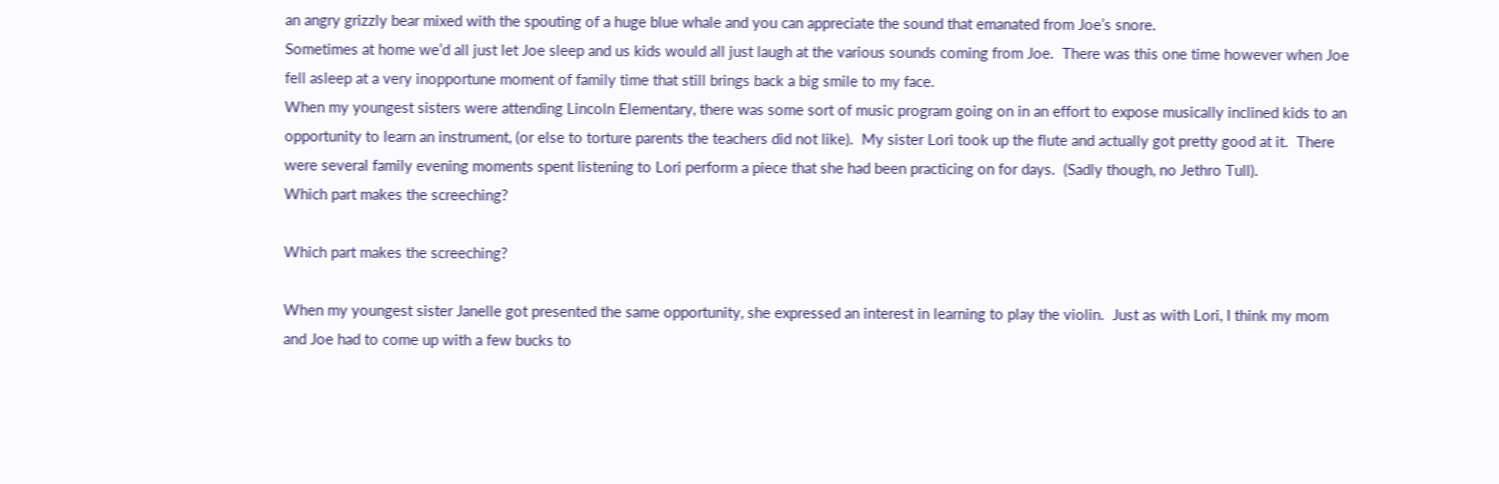an angry grizzly bear mixed with the spouting of a huge blue whale and you can appreciate the sound that emanated from Joe’s snore.
Sometimes at home we’d all just let Joe sleep and us kids would all just laugh at the various sounds coming from Joe.  There was this one time however when Joe fell asleep at a very inopportune moment of family time that still brings back a big smile to my face.
When my youngest sisters were attending Lincoln Elementary, there was some sort of music program going on in an effort to expose musically inclined kids to an opportunity to learn an instrument, (or else to torture parents the teachers did not like).  My sister Lori took up the flute and actually got pretty good at it.  There were several family evening moments spent listening to Lori perform a piece that she had been practicing on for days.  (Sadly though, no Jethro Tull).
Which part makes the screeching?

Which part makes the screeching?

When my youngest sister Janelle got presented the same opportunity, she expressed an interest in learning to play the violin.  Just as with Lori, I think my mom and Joe had to come up with a few bucks to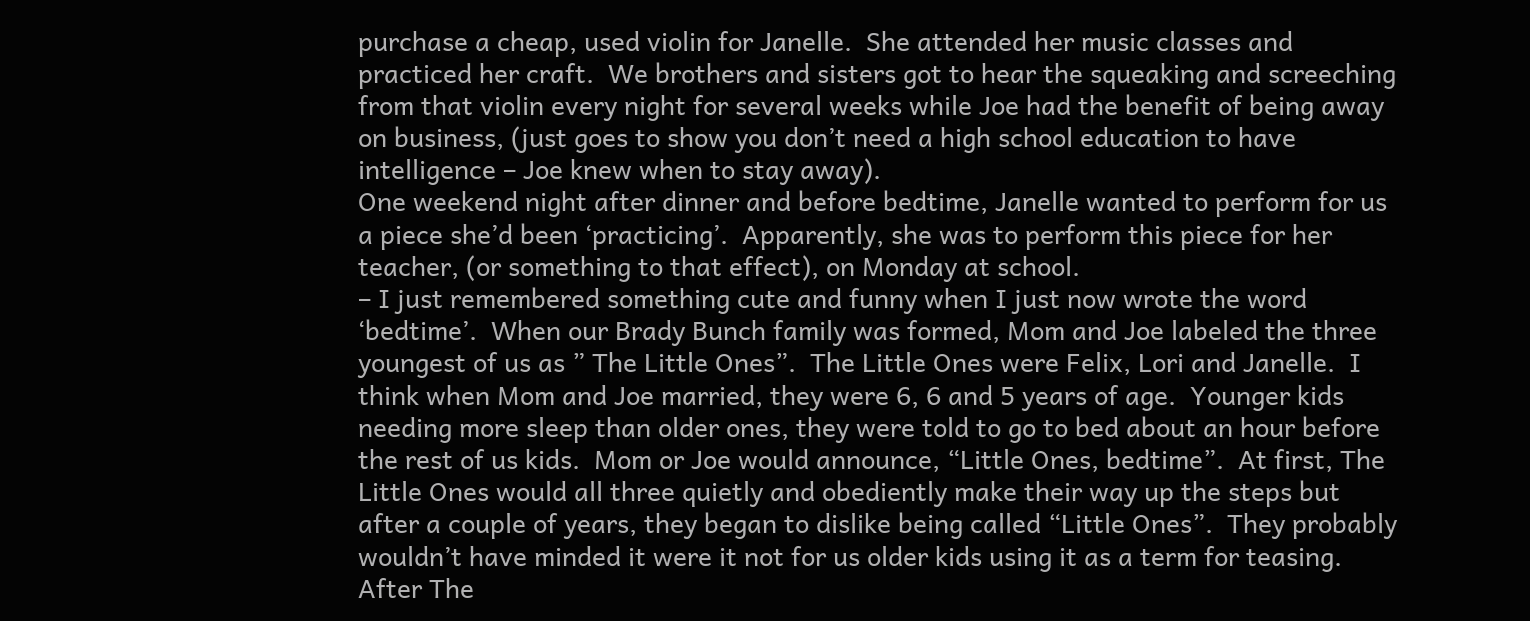purchase a cheap, used violin for Janelle.  She attended her music classes and practiced her craft.  We brothers and sisters got to hear the squeaking and screeching from that violin every night for several weeks while Joe had the benefit of being away on business, (just goes to show you don’t need a high school education to have intelligence – Joe knew when to stay away).
One weekend night after dinner and before bedtime, Janelle wanted to perform for us a piece she’d been ‘practicing’.  Apparently, she was to perform this piece for her teacher, (or something to that effect), on Monday at school.
– I just remembered something cute and funny when I just now wrote the word ‘bedtime’.  When our Brady Bunch family was formed, Mom and Joe labeled the three youngest of us as ” The Little Ones”.  The Little Ones were Felix, Lori and Janelle.  I think when Mom and Joe married, they were 6, 6 and 5 years of age.  Younger kids needing more sleep than older ones, they were told to go to bed about an hour before the rest of us kids.  Mom or Joe would announce, “Little Ones, bedtime”.  At first, The Little Ones would all three quietly and obediently make their way up the steps but after a couple of years, they began to dislike being called “Little Ones”.  They probably wouldn’t have minded it were it not for us older kids using it as a term for teasing.  After The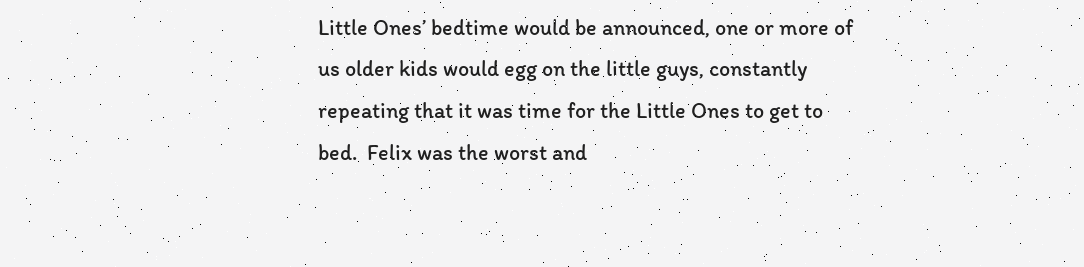Little Ones’ bedtime would be announced, one or more of us older kids would egg on the little guys, constantly repeating that it was time for the Little Ones to get to bed.  Felix was the worst and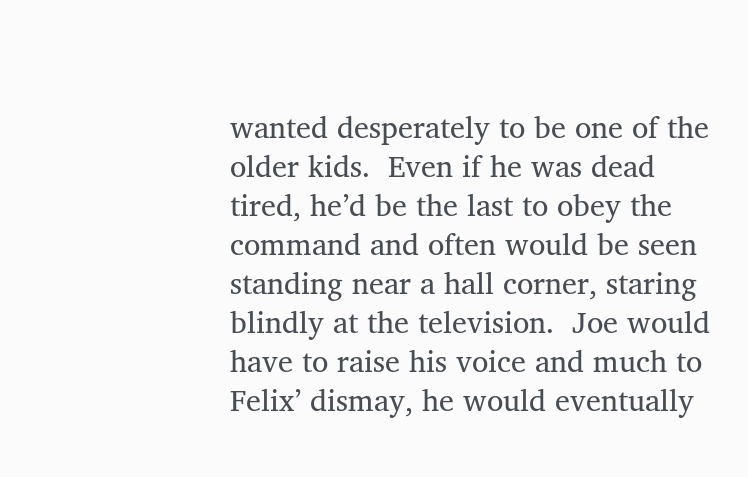wanted desperately to be one of the older kids.  Even if he was dead tired, he’d be the last to obey the command and often would be seen standing near a hall corner, staring blindly at the television.  Joe would have to raise his voice and much to Felix’ dismay, he would eventually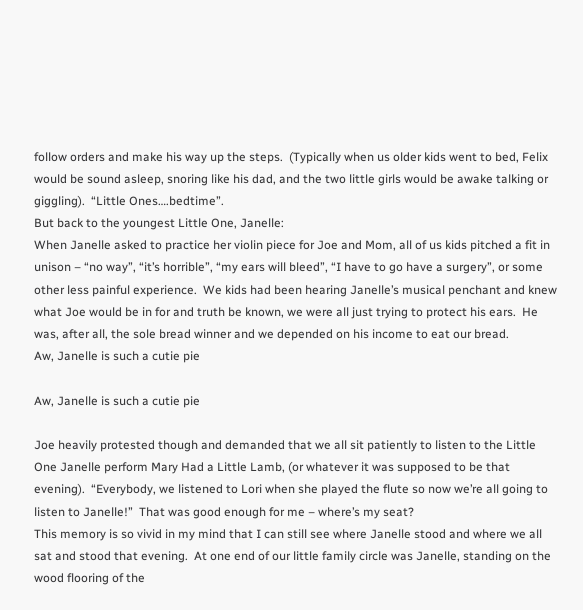follow orders and make his way up the steps.  (Typically when us older kids went to bed, Felix would be sound asleep, snoring like his dad, and the two little girls would be awake talking or giggling).  “Little Ones….bedtime”.
But back to the youngest Little One, Janelle:
When Janelle asked to practice her violin piece for Joe and Mom, all of us kids pitched a fit in unison – “no way”, “it’s horrible”, “my ears will bleed”, “I have to go have a surgery”, or some other less painful experience.  We kids had been hearing Janelle’s musical penchant and knew what Joe would be in for and truth be known, we were all just trying to protect his ears.  He was, after all, the sole bread winner and we depended on his income to eat our bread.
Aw, Janelle is such a cutie pie

Aw, Janelle is such a cutie pie

Joe heavily protested though and demanded that we all sit patiently to listen to the Little One Janelle perform Mary Had a Little Lamb, (or whatever it was supposed to be that evening).  “Everybody, we listened to Lori when she played the flute so now we’re all going to listen to Janelle!”  That was good enough for me – where’s my seat?
This memory is so vivid in my mind that I can still see where Janelle stood and where we all sat and stood that evening.  At one end of our little family circle was Janelle, standing on the wood flooring of the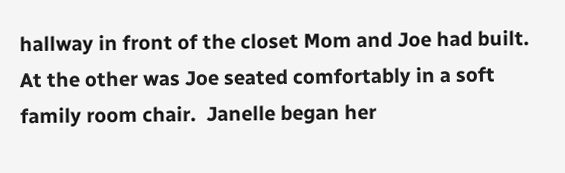hallway in front of the closet Mom and Joe had built.  At the other was Joe seated comfortably in a soft family room chair.  Janelle began her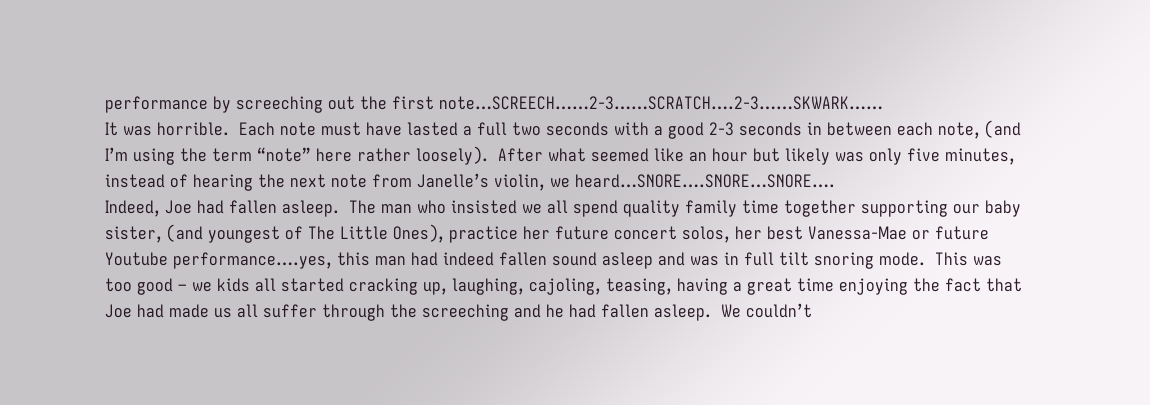performance by screeching out the first note…SCREECH……2-3……SCRATCH….2-3……SKWARK……
It was horrible.  Each note must have lasted a full two seconds with a good 2-3 seconds in between each note, (and I’m using the term “note” here rather loosely).  After what seemed like an hour but likely was only five minutes, instead of hearing the next note from Janelle’s violin, we heard…SNORE….SNORE…SNORE….
Indeed, Joe had fallen asleep.  The man who insisted we all spend quality family time together supporting our baby sister, (and youngest of The Little Ones), practice her future concert solos, her best Vanessa-Mae or future Youtube performance….yes, this man had indeed fallen sound asleep and was in full tilt snoring mode.  This was too good – we kids all started cracking up, laughing, cajoling, teasing, having a great time enjoying the fact that Joe had made us all suffer through the screeching and he had fallen asleep.  We couldn’t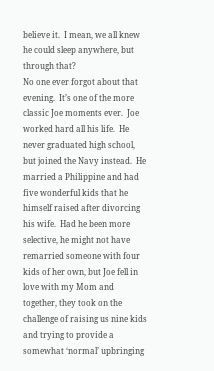believe it.  I mean, we all knew he could sleep anywhere, but through that?
No one ever forgot about that evening.  It’s one of the more classic Joe moments ever.  Joe worked hard all his life.  He never graduated high school, but joined the Navy instead.  He married a Philippine and had five wonderful kids that he himself raised after divorcing his wife.  Had he been more selective, he might not have remarried someone with four kids of her own, but Joe fell in love with my Mom and together, they took on the challenge of raising us nine kids and trying to provide a somewhat ‘normal’ upbringing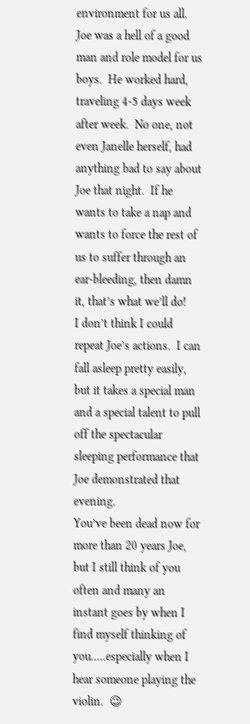environment for us all.  Joe was a hell of a good man and role model for us boys.  He worked hard, traveling 4-5 days week after week.  No one, not even Janelle herself, had anything bad to say about Joe that night.  If he wants to take a nap and wants to force the rest of us to suffer through an ear-bleeding, then damn it, that’s what we’ll do!
I don’t think I could repeat Joe’s actions.  I can fall asleep pretty easily, but it takes a special man and a special talent to pull off the spectacular sleeping performance that Joe demonstrated that evening.
You’ve been dead now for more than 20 years Joe, but I still think of you often and many an instant goes by when I find myself thinking of you…..especially when I hear someone playing the violin.  😉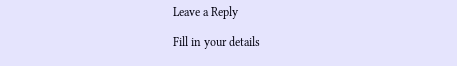Leave a Reply

Fill in your details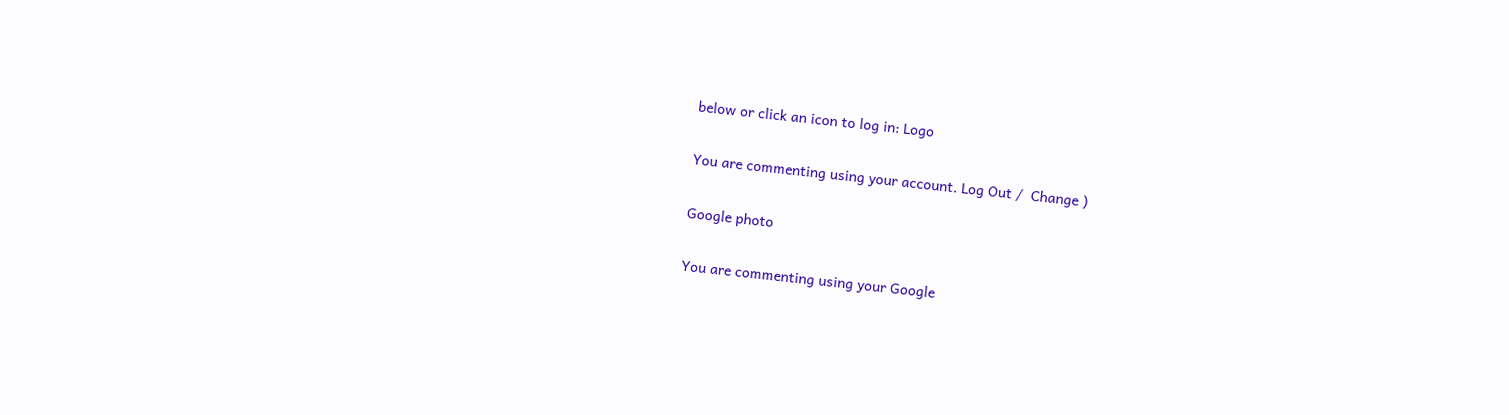below or click an icon to log in: Logo

You are commenting using your account. Log Out /  Change )

Google photo

You are commenting using your Google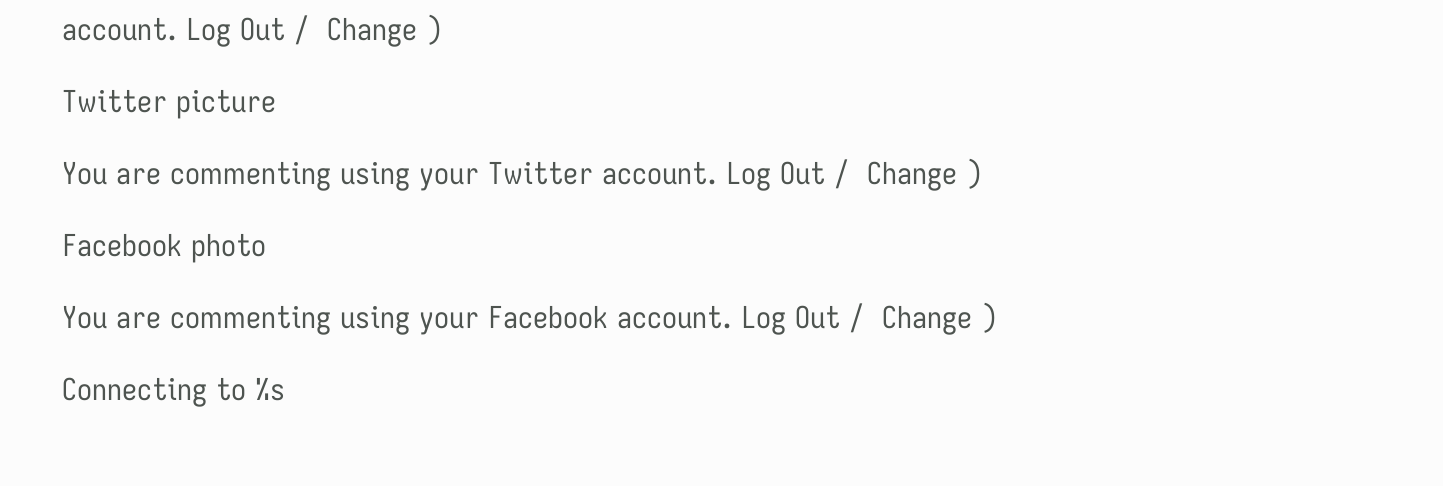account. Log Out /  Change )

Twitter picture

You are commenting using your Twitter account. Log Out /  Change )

Facebook photo

You are commenting using your Facebook account. Log Out /  Change )

Connecting to %s